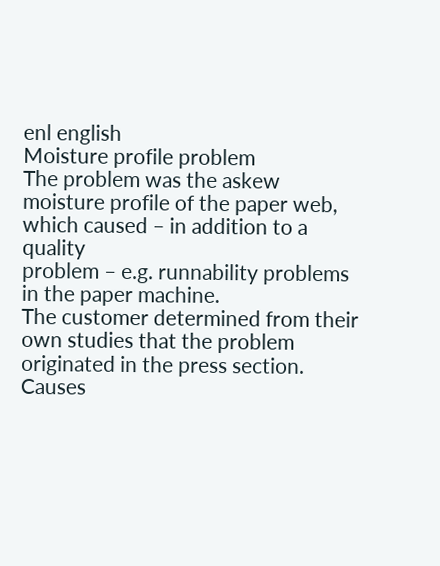enl english
Moisture profile problem
The problem was the askew moisture profile of the paper web, which caused – in addition to a quality
problem – e.g. runnability problems in the paper machine.
The customer determined from their own studies that the problem originated in the press section.
Causes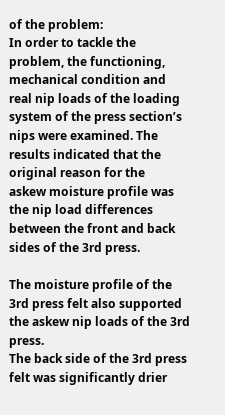of the problem:
In order to tackle the problem, the functioning, mechanical condition and real nip loads of the loading
system of the press section’s nips were examined. The results indicated that the original reason for the
askew moisture profile was the nip load differences between the front and back sides of the 3rd press.

The moisture profile of the 3rd press felt also supported the askew nip loads of the 3rd press.
The back side of the 3rd press felt was significantly drier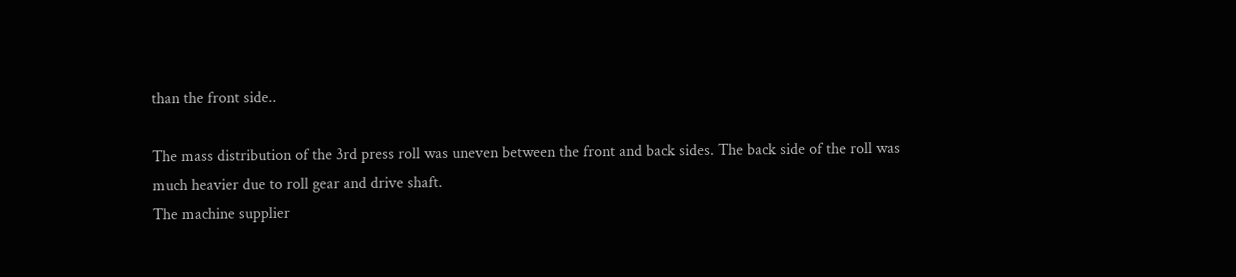than the front side..

The mass distribution of the 3rd press roll was uneven between the front and back sides. The back side of the roll was much heavier due to roll gear and drive shaft.
The machine supplier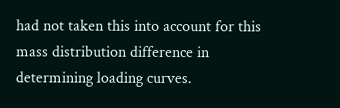had not taken this into account for this mass distribution difference in determining loading curves.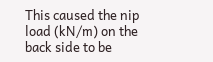This caused the nip load (kN/m) on the back side to be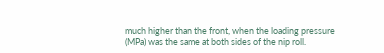much higher than the front, when the loading pressure (MPa) was the same at both sides of the nip roll.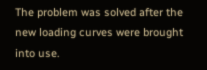The problem was solved after the new loading curves were brought into use.